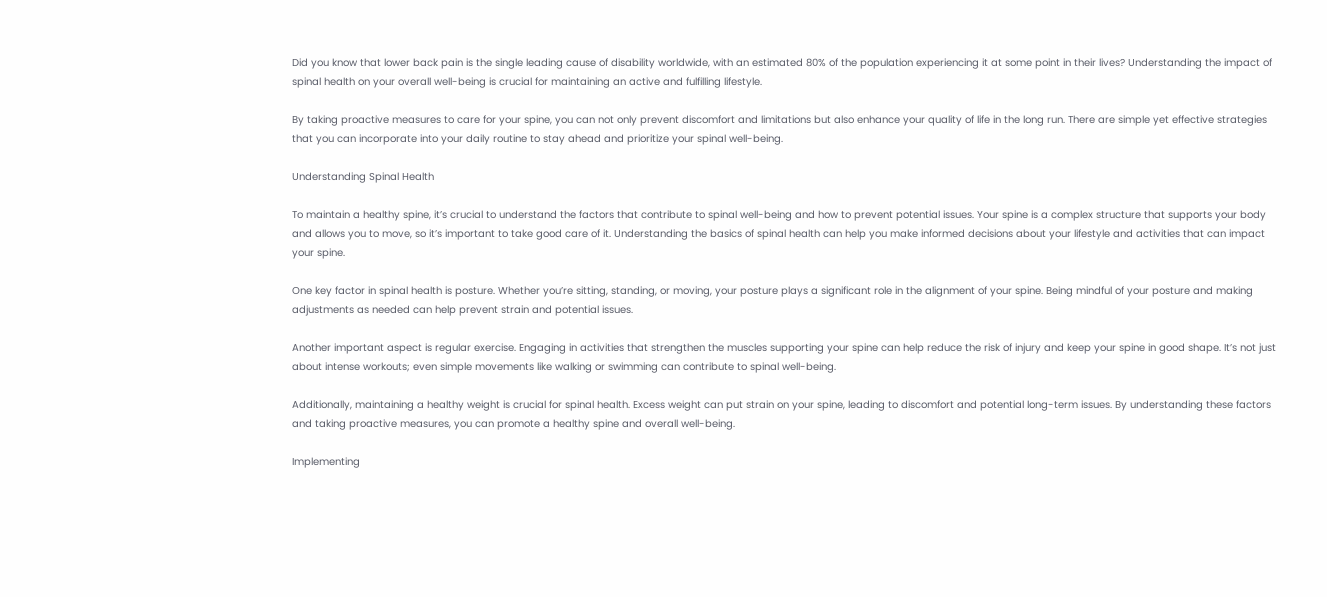Did you know that lower back pain is the single leading cause of disability worldwide, with an estimated 80% of the population experiencing it at some point in their lives? Understanding the impact of spinal health on your overall well-being is crucial for maintaining an active and fulfilling lifestyle.

By taking proactive measures to care for your spine, you can not only prevent discomfort and limitations but also enhance your quality of life in the long run. There are simple yet effective strategies that you can incorporate into your daily routine to stay ahead and prioritize your spinal well-being.

Understanding Spinal Health

To maintain a healthy spine, it’s crucial to understand the factors that contribute to spinal well-being and how to prevent potential issues. Your spine is a complex structure that supports your body and allows you to move, so it’s important to take good care of it. Understanding the basics of spinal health can help you make informed decisions about your lifestyle and activities that can impact your spine.

One key factor in spinal health is posture. Whether you’re sitting, standing, or moving, your posture plays a significant role in the alignment of your spine. Being mindful of your posture and making adjustments as needed can help prevent strain and potential issues.

Another important aspect is regular exercise. Engaging in activities that strengthen the muscles supporting your spine can help reduce the risk of injury and keep your spine in good shape. It’s not just about intense workouts; even simple movements like walking or swimming can contribute to spinal well-being.

Additionally, maintaining a healthy weight is crucial for spinal health. Excess weight can put strain on your spine, leading to discomfort and potential long-term issues. By understanding these factors and taking proactive measures, you can promote a healthy spine and overall well-being.

Implementing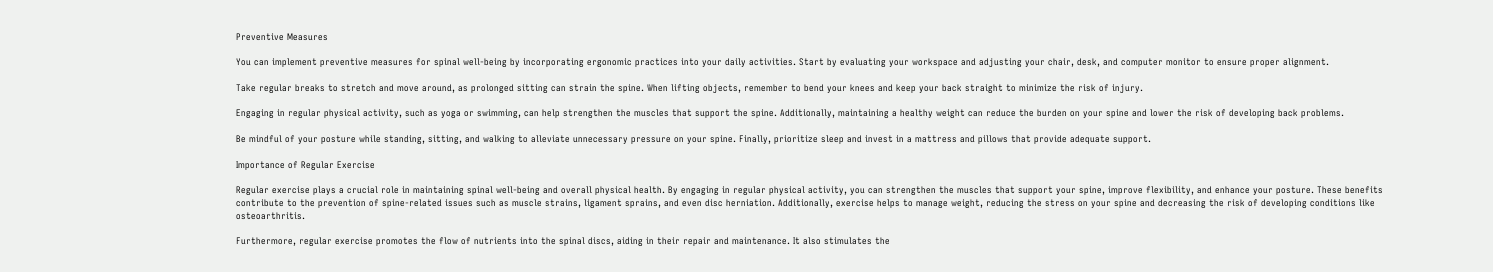Preventive Measures

You can implement preventive measures for spinal well-being by incorporating ergonomic practices into your daily activities. Start by evaluating your workspace and adjusting your chair, desk, and computer monitor to ensure proper alignment.

Take regular breaks to stretch and move around, as prolonged sitting can strain the spine. When lifting objects, remember to bend your knees and keep your back straight to minimize the risk of injury.

Engaging in regular physical activity, such as yoga or swimming, can help strengthen the muscles that support the spine. Additionally, maintaining a healthy weight can reduce the burden on your spine and lower the risk of developing back problems.

Be mindful of your posture while standing, sitting, and walking to alleviate unnecessary pressure on your spine. Finally, prioritize sleep and invest in a mattress and pillows that provide adequate support.

Importance of Regular Exercise

Regular exercise plays a crucial role in maintaining spinal well-being and overall physical health. By engaging in regular physical activity, you can strengthen the muscles that support your spine, improve flexibility, and enhance your posture. These benefits contribute to the prevention of spine-related issues such as muscle strains, ligament sprains, and even disc herniation. Additionally, exercise helps to manage weight, reducing the stress on your spine and decreasing the risk of developing conditions like osteoarthritis.

Furthermore, regular exercise promotes the flow of nutrients into the spinal discs, aiding in their repair and maintenance. It also stimulates the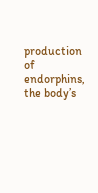production of endorphins, the body’s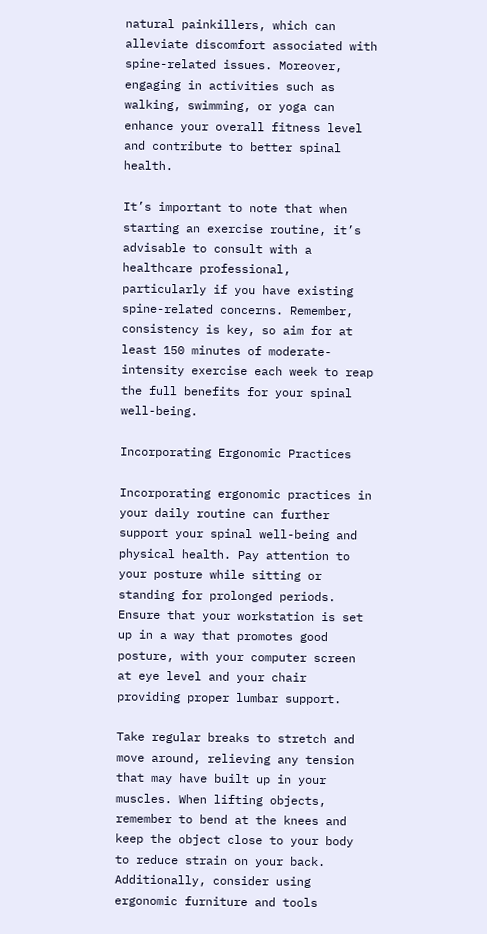natural painkillers, which can alleviate discomfort associated with spine-related issues. Moreover, engaging in activities such as walking, swimming, or yoga can enhance your overall fitness level and contribute to better spinal health.

It’s important to note that when starting an exercise routine, it’s advisable to consult with a healthcare professional, particularly if you have existing spine-related concerns. Remember, consistency is key, so aim for at least 150 minutes of moderate-intensity exercise each week to reap the full benefits for your spinal well-being.

Incorporating Ergonomic Practices

Incorporating ergonomic practices in your daily routine can further support your spinal well-being and physical health. Pay attention to your posture while sitting or standing for prolonged periods. Ensure that your workstation is set up in a way that promotes good posture, with your computer screen at eye level and your chair providing proper lumbar support.

Take regular breaks to stretch and move around, relieving any tension that may have built up in your muscles. When lifting objects, remember to bend at the knees and keep the object close to your body to reduce strain on your back. Additionally, consider using ergonomic furniture and tools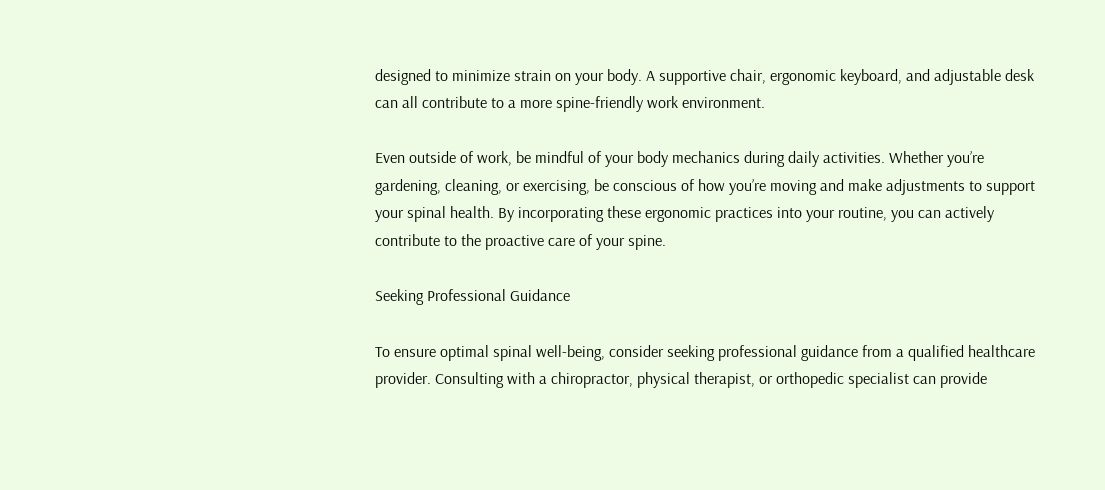designed to minimize strain on your body. A supportive chair, ergonomic keyboard, and adjustable desk can all contribute to a more spine-friendly work environment.

Even outside of work, be mindful of your body mechanics during daily activities. Whether you’re gardening, cleaning, or exercising, be conscious of how you’re moving and make adjustments to support your spinal health. By incorporating these ergonomic practices into your routine, you can actively contribute to the proactive care of your spine.

Seeking Professional Guidance

To ensure optimal spinal well-being, consider seeking professional guidance from a qualified healthcare provider. Consulting with a chiropractor, physical therapist, or orthopedic specialist can provide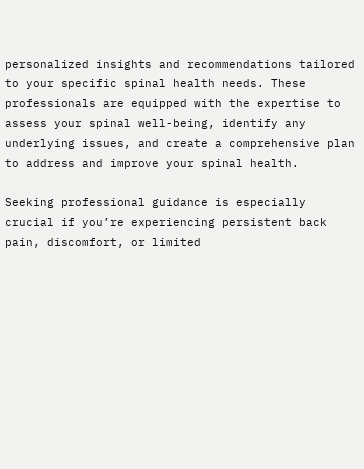personalized insights and recommendations tailored to your specific spinal health needs. These professionals are equipped with the expertise to assess your spinal well-being, identify any underlying issues, and create a comprehensive plan to address and improve your spinal health.

Seeking professional guidance is especially crucial if you’re experiencing persistent back pain, discomfort, or limited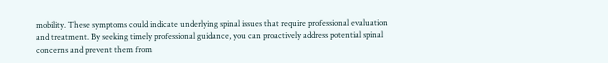mobility. These symptoms could indicate underlying spinal issues that require professional evaluation and treatment. By seeking timely professional guidance, you can proactively address potential spinal concerns and prevent them from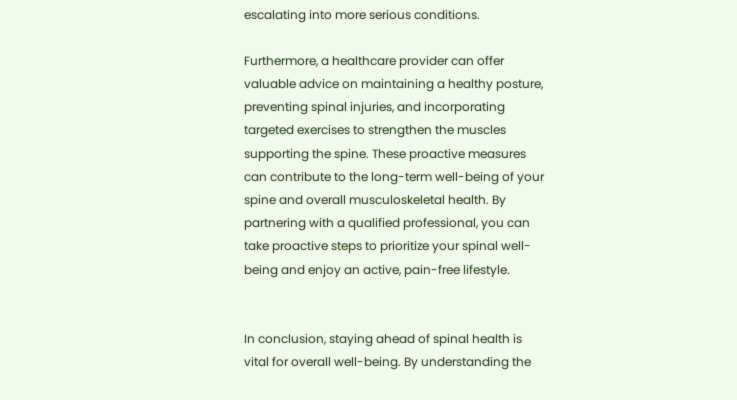escalating into more serious conditions.

Furthermore, a healthcare provider can offer valuable advice on maintaining a healthy posture, preventing spinal injuries, and incorporating targeted exercises to strengthen the muscles supporting the spine. These proactive measures can contribute to the long-term well-being of your spine and overall musculoskeletal health. By partnering with a qualified professional, you can take proactive steps to prioritize your spinal well-being and enjoy an active, pain-free lifestyle.


In conclusion, staying ahead of spinal health is vital for overall well-being. By understanding the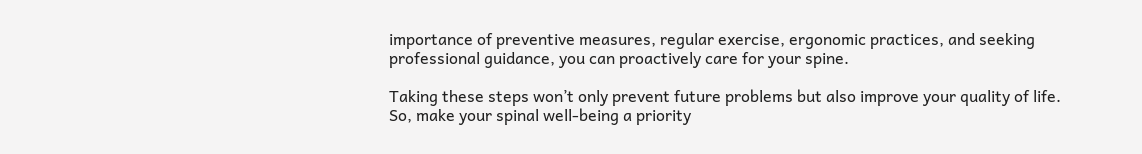importance of preventive measures, regular exercise, ergonomic practices, and seeking professional guidance, you can proactively care for your spine.

Taking these steps won’t only prevent future problems but also improve your quality of life. So, make your spinal well-being a priority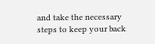and take the necessary steps to keep your back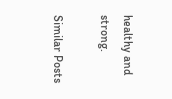healthy and strong.

Similar Posts